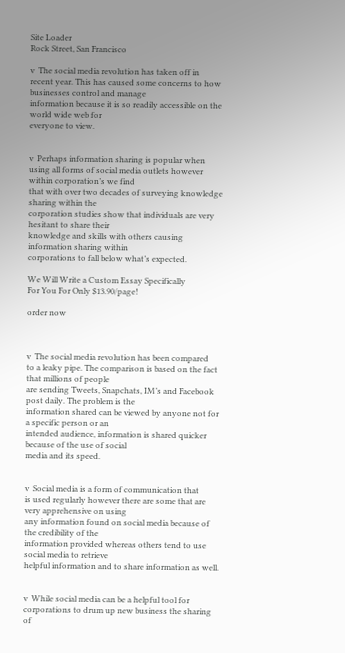Site Loader
Rock Street, San Francisco

v  The social media revolution has taken off in
recent year. This has caused some concerns to how businesses control and manage
information because it is so readily accessible on the world wide web for
everyone to view.


v  Perhaps information sharing is popular when
using all forms of social media outlets however within corporation’s we find
that with over two decades of surveying knowledge sharing within the
corporation studies show that individuals are very hesitant to share their
knowledge and skills with others causing information sharing within
corporations to fall below what’s expected.

We Will Write a Custom Essay Specifically
For You For Only $13.90/page!

order now



v  The social media revolution has been compared
to a leaky pipe. The comparison is based on the fact that millions of people
are sending Tweets, Snapchats, IM’s and Facebook post daily. The problem is the
information shared can be viewed by anyone not for a specific person or an
intended audience, information is shared quicker because of the use of social
media and its speed.


v  Social media is a form of communication that
is used regularly however there are some that are very apprehensive on using
any information found on social media because of the credibility of the
information provided whereas others tend to use social media to retrieve
helpful information and to share information as well.


v  While social media can be a helpful tool for
corporations to drum up new business the sharing of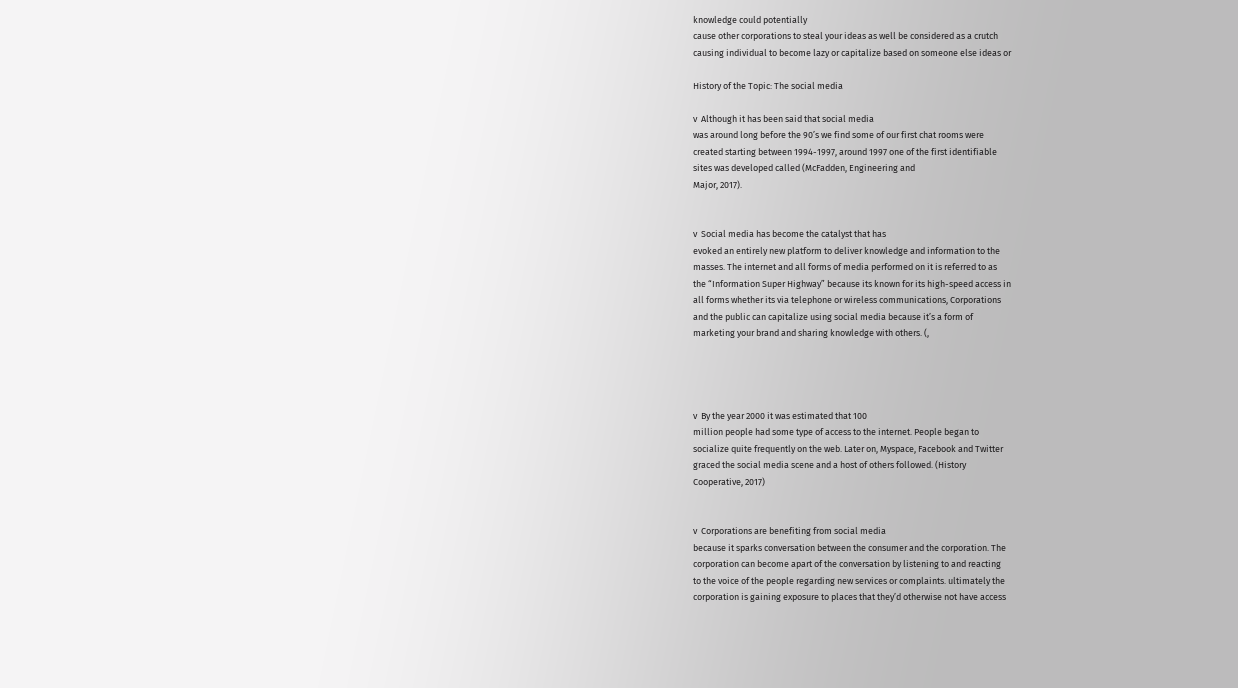knowledge could potentially
cause other corporations to steal your ideas as well be considered as a crutch
causing individual to become lazy or capitalize based on someone else ideas or

History of the Topic: The social media

v  Although it has been said that social media
was around long before the 90’s we find some of our first chat rooms were
created starting between 1994-1997, around 1997 one of the first identifiable
sites was developed called (McFadden, Engineering and
Major, 2017).


v  Social media has become the catalyst that has
evoked an entirely new platform to deliver knowledge and information to the
masses. The internet and all forms of media performed on it is referred to as
the “Information Super Highway” because its known for its high-speed access in
all forms whether its via telephone or wireless communications, Corporations
and the public can capitalize using social media because it’s a form of
marketing your brand and sharing knowledge with others. (,




v  By the year 2000 it was estimated that 100
million people had some type of access to the internet. People began to
socialize quite frequently on the web. Later on, Myspace, Facebook and Twitter
graced the social media scene and a host of others followed. (History
Cooperative, 2017)


v  Corporations are benefiting from social media
because it sparks conversation between the consumer and the corporation. The
corporation can become apart of the conversation by listening to and reacting
to the voice of the people regarding new services or complaints. ultimately the
corporation is gaining exposure to places that they’d otherwise not have access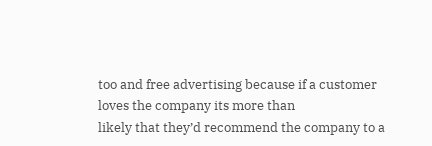too and free advertising because if a customer loves the company its more than
likely that they’d recommend the company to a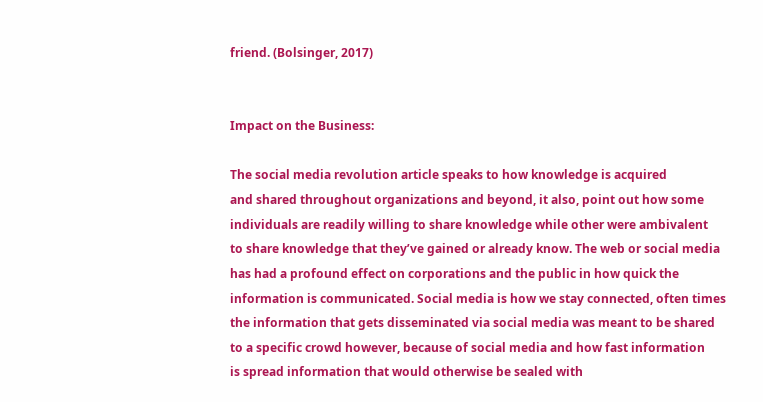friend. (Bolsinger, 2017)


Impact on the Business:

The social media revolution article speaks to how knowledge is acquired
and shared throughout organizations and beyond, it also, point out how some
individuals are readily willing to share knowledge while other were ambivalent
to share knowledge that they’ve gained or already know. The web or social media
has had a profound effect on corporations and the public in how quick the
information is communicated. Social media is how we stay connected, often times
the information that gets disseminated via social media was meant to be shared
to a specific crowd however, because of social media and how fast information
is spread information that would otherwise be sealed with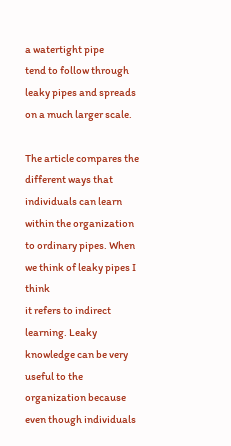a watertight pipe
tend to follow through leaky pipes and spreads on a much larger scale.

The article compares the different ways that individuals can learn
within the organization to ordinary pipes. When we think of leaky pipes I think
it refers to indirect learning. Leaky knowledge can be very useful to the
organization because even though individuals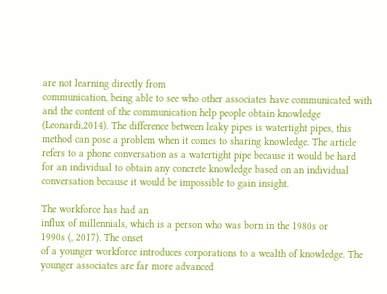are not learning directly from
communication, being able to see who other associates have communicated with
and the content of the communication help people obtain knowledge
(Leonardi,2014). The difference between leaky pipes is watertight pipes, this
method can pose a problem when it comes to sharing knowledge. The article
refers to a phone conversation as a watertight pipe because it would be hard
for an individual to obtain any concrete knowledge based on an individual
conversation because it would be impossible to gain insight.

The workforce has had an
influx of millennials, which is a person who was born in the 1980s or
1990s (, 2017). The onset
of a younger workforce introduces corporations to a wealth of knowledge. The
younger associates are far more advanced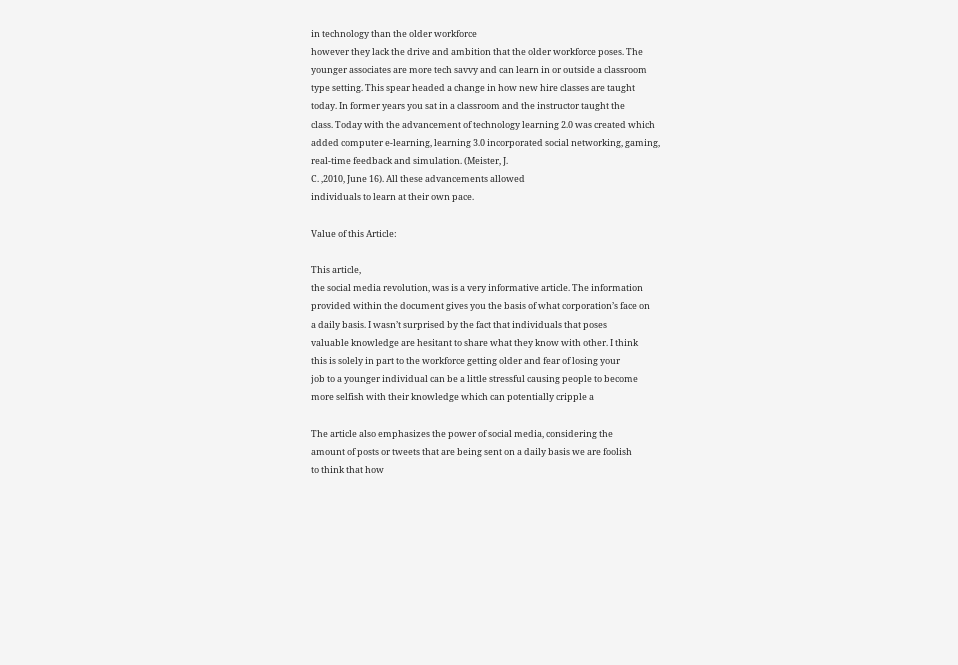in technology than the older workforce
however they lack the drive and ambition that the older workforce poses. The
younger associates are more tech savvy and can learn in or outside a classroom
type setting. This spear headed a change in how new hire classes are taught
today. In former years you sat in a classroom and the instructor taught the
class. Today with the advancement of technology learning 2.0 was created which
added computer e-learning, learning 3.0 incorporated social networking, gaming,
real-time feedback and simulation. (Meister, J.
C. ,2010, June 16). All these advancements allowed
individuals to learn at their own pace.

Value of this Article:

This article,
the social media revolution, was is a very informative article. The information
provided within the document gives you the basis of what corporation’s face on
a daily basis. I wasn’t surprised by the fact that individuals that poses
valuable knowledge are hesitant to share what they know with other. I think
this is solely in part to the workforce getting older and fear of losing your
job to a younger individual can be a little stressful causing people to become
more selfish with their knowledge which can potentially cripple a

The article also emphasizes the power of social media, considering the
amount of posts or tweets that are being sent on a daily basis we are foolish
to think that how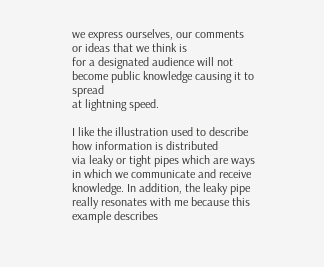we express ourselves, our comments or ideas that we think is
for a designated audience will not become public knowledge causing it to spread
at lightning speed.

I like the illustration used to describe how information is distributed
via leaky or tight pipes which are ways in which we communicate and receive
knowledge. In addition, the leaky pipe really resonates with me because this
example describes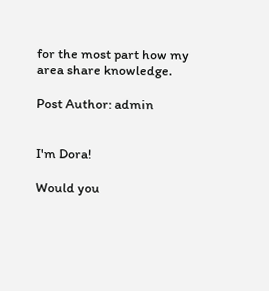for the most part how my area share knowledge.

Post Author: admin


I'm Dora!

Would you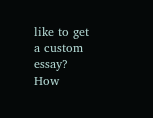like to get a custom essay? How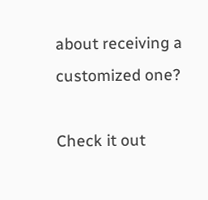about receiving a customized one?

Check it out